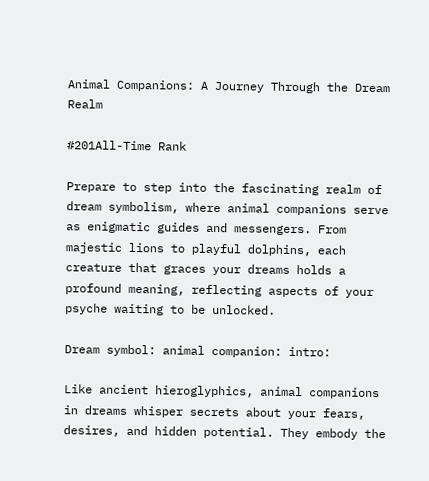Animal Companions: A Journey Through the Dream Realm

#201All-Time Rank

Prepare to step into the fascinating realm of dream symbolism, where animal companions serve as enigmatic guides and messengers. From majestic lions to playful dolphins, each creature that graces your dreams holds a profound meaning, reflecting aspects of your psyche waiting to be unlocked.

Dream symbol: animal companion: intro:

Like ancient hieroglyphics, animal companions in dreams whisper secrets about your fears, desires, and hidden potential. They embody the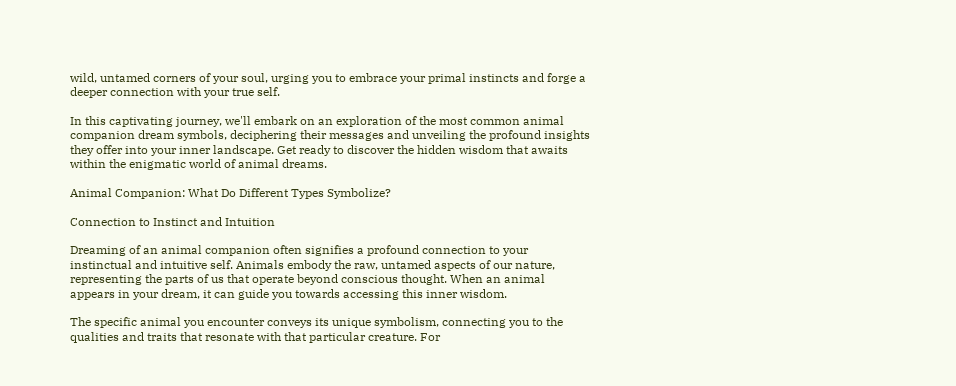wild, untamed corners of your soul, urging you to embrace your primal instincts and forge a deeper connection with your true self.

In this captivating journey, we'll embark on an exploration of the most common animal companion dream symbols, deciphering their messages and unveiling the profound insights they offer into your inner landscape. Get ready to discover the hidden wisdom that awaits within the enigmatic world of animal dreams.

Animal Companion: What Do Different Types Symbolize?

Connection to Instinct and Intuition

Dreaming of an animal companion often signifies a profound connection to your instinctual and intuitive self. Animals embody the raw, untamed aspects of our nature, representing the parts of us that operate beyond conscious thought. When an animal appears in your dream, it can guide you towards accessing this inner wisdom.

The specific animal you encounter conveys its unique symbolism, connecting you to the qualities and traits that resonate with that particular creature. For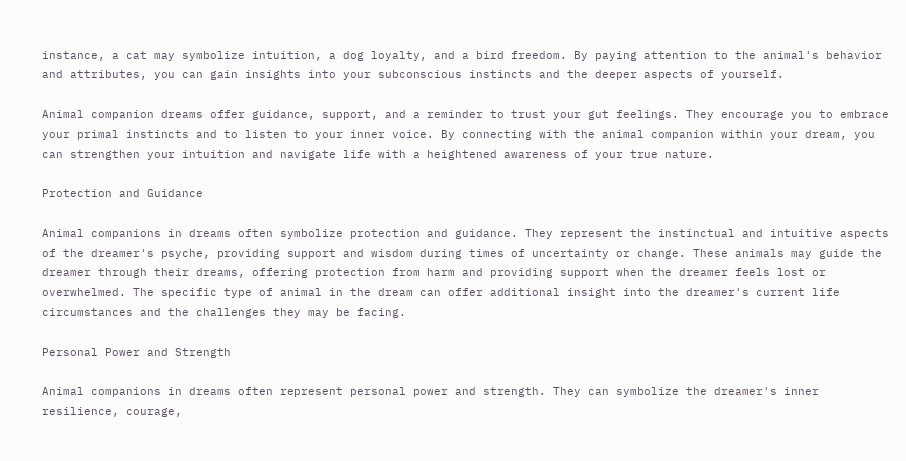instance, a cat may symbolize intuition, a dog loyalty, and a bird freedom. By paying attention to the animal's behavior and attributes, you can gain insights into your subconscious instincts and the deeper aspects of yourself.

Animal companion dreams offer guidance, support, and a reminder to trust your gut feelings. They encourage you to embrace your primal instincts and to listen to your inner voice. By connecting with the animal companion within your dream, you can strengthen your intuition and navigate life with a heightened awareness of your true nature.

Protection and Guidance

Animal companions in dreams often symbolize protection and guidance. They represent the instinctual and intuitive aspects of the dreamer's psyche, providing support and wisdom during times of uncertainty or change. These animals may guide the dreamer through their dreams, offering protection from harm and providing support when the dreamer feels lost or overwhelmed. The specific type of animal in the dream can offer additional insight into the dreamer's current life circumstances and the challenges they may be facing.

Personal Power and Strength

Animal companions in dreams often represent personal power and strength. They can symbolize the dreamer's inner resilience, courage,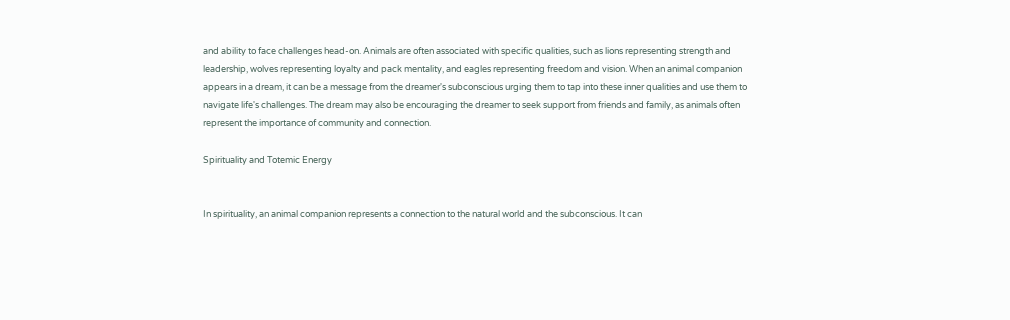and ability to face challenges head-on. Animals are often associated with specific qualities, such as lions representing strength and leadership, wolves representing loyalty and pack mentality, and eagles representing freedom and vision. When an animal companion appears in a dream, it can be a message from the dreamer's subconscious urging them to tap into these inner qualities and use them to navigate life's challenges. The dream may also be encouraging the dreamer to seek support from friends and family, as animals often represent the importance of community and connection.

Spirituality and Totemic Energy


In spirituality, an animal companion represents a connection to the natural world and the subconscious. It can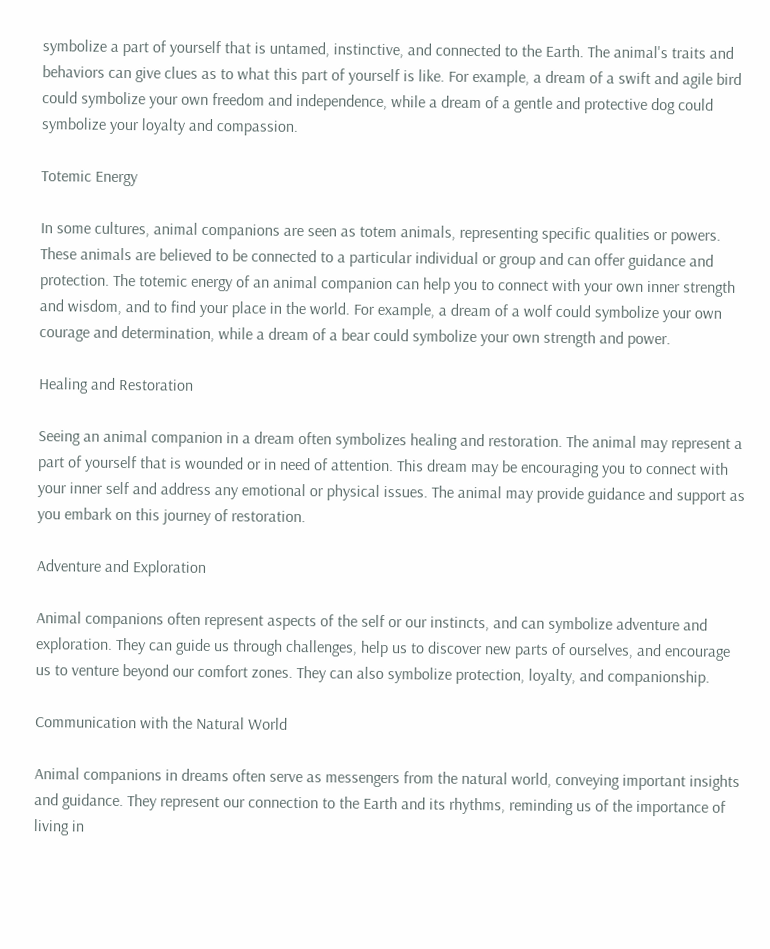symbolize a part of yourself that is untamed, instinctive, and connected to the Earth. The animal's traits and behaviors can give clues as to what this part of yourself is like. For example, a dream of a swift and agile bird could symbolize your own freedom and independence, while a dream of a gentle and protective dog could symbolize your loyalty and compassion.

Totemic Energy

In some cultures, animal companions are seen as totem animals, representing specific qualities or powers. These animals are believed to be connected to a particular individual or group and can offer guidance and protection. The totemic energy of an animal companion can help you to connect with your own inner strength and wisdom, and to find your place in the world. For example, a dream of a wolf could symbolize your own courage and determination, while a dream of a bear could symbolize your own strength and power.

Healing and Restoration

Seeing an animal companion in a dream often symbolizes healing and restoration. The animal may represent a part of yourself that is wounded or in need of attention. This dream may be encouraging you to connect with your inner self and address any emotional or physical issues. The animal may provide guidance and support as you embark on this journey of restoration.

Adventure and Exploration

Animal companions often represent aspects of the self or our instincts, and can symbolize adventure and exploration. They can guide us through challenges, help us to discover new parts of ourselves, and encourage us to venture beyond our comfort zones. They can also symbolize protection, loyalty, and companionship.

Communication with the Natural World

Animal companions in dreams often serve as messengers from the natural world, conveying important insights and guidance. They represent our connection to the Earth and its rhythms, reminding us of the importance of living in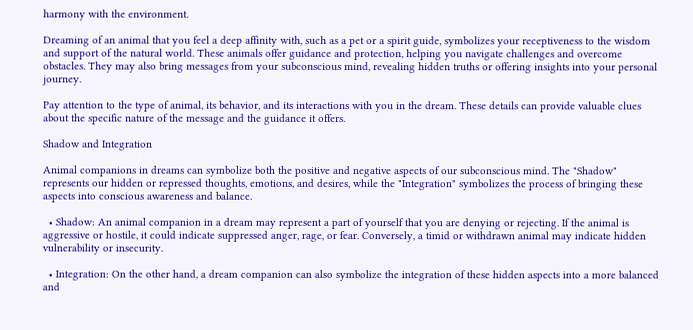harmony with the environment.

Dreaming of an animal that you feel a deep affinity with, such as a pet or a spirit guide, symbolizes your receptiveness to the wisdom and support of the natural world. These animals offer guidance and protection, helping you navigate challenges and overcome obstacles. They may also bring messages from your subconscious mind, revealing hidden truths or offering insights into your personal journey.

Pay attention to the type of animal, its behavior, and its interactions with you in the dream. These details can provide valuable clues about the specific nature of the message and the guidance it offers.

Shadow and Integration

Animal companions in dreams can symbolize both the positive and negative aspects of our subconscious mind. The "Shadow" represents our hidden or repressed thoughts, emotions, and desires, while the "Integration" symbolizes the process of bringing these aspects into conscious awareness and balance.

  • Shadow: An animal companion in a dream may represent a part of yourself that you are denying or rejecting. If the animal is aggressive or hostile, it could indicate suppressed anger, rage, or fear. Conversely, a timid or withdrawn animal may indicate hidden vulnerability or insecurity.

  • Integration: On the other hand, a dream companion can also symbolize the integration of these hidden aspects into a more balanced and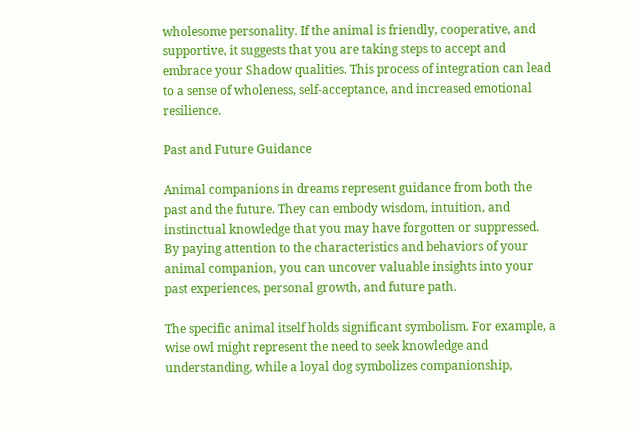wholesome personality. If the animal is friendly, cooperative, and supportive, it suggests that you are taking steps to accept and embrace your Shadow qualities. This process of integration can lead to a sense of wholeness, self-acceptance, and increased emotional resilience.

Past and Future Guidance

Animal companions in dreams represent guidance from both the past and the future. They can embody wisdom, intuition, and instinctual knowledge that you may have forgotten or suppressed. By paying attention to the characteristics and behaviors of your animal companion, you can uncover valuable insights into your past experiences, personal growth, and future path.

The specific animal itself holds significant symbolism. For example, a wise owl might represent the need to seek knowledge and understanding, while a loyal dog symbolizes companionship,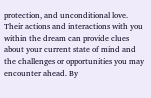protection, and unconditional love. Their actions and interactions with you within the dream can provide clues about your current state of mind and the challenges or opportunities you may encounter ahead. By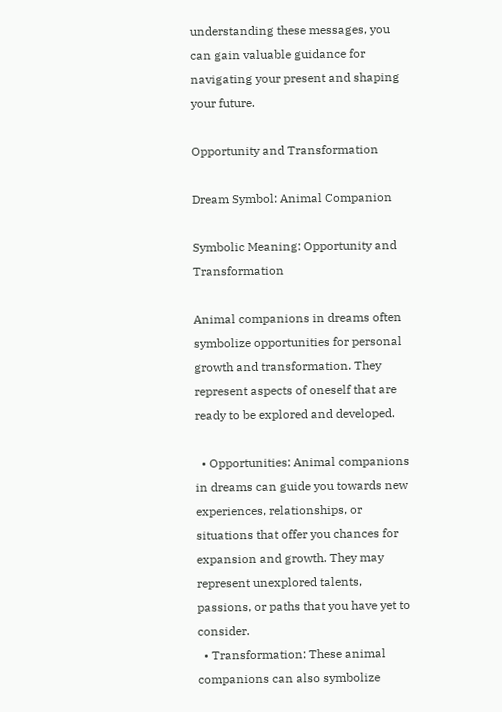understanding these messages, you can gain valuable guidance for navigating your present and shaping your future.

Opportunity and Transformation

Dream Symbol: Animal Companion

Symbolic Meaning: Opportunity and Transformation

Animal companions in dreams often symbolize opportunities for personal growth and transformation. They represent aspects of oneself that are ready to be explored and developed.

  • Opportunities: Animal companions in dreams can guide you towards new experiences, relationships, or situations that offer you chances for expansion and growth. They may represent unexplored talents, passions, or paths that you have yet to consider.
  • Transformation: These animal companions can also symbolize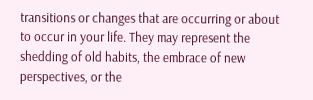transitions or changes that are occurring or about to occur in your life. They may represent the shedding of old habits, the embrace of new perspectives, or the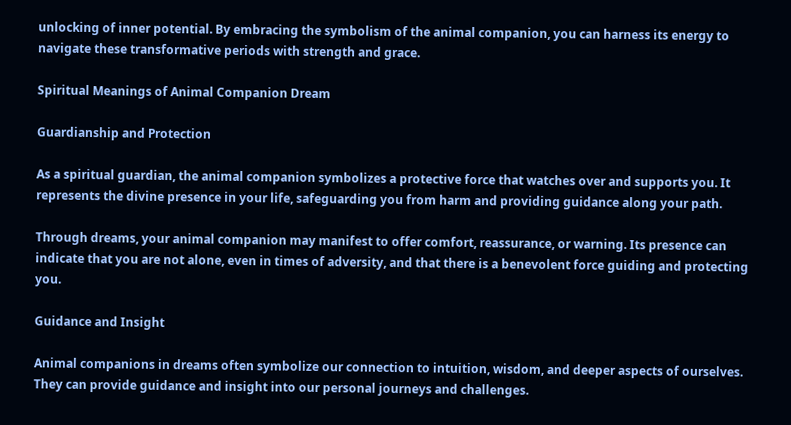unlocking of inner potential. By embracing the symbolism of the animal companion, you can harness its energy to navigate these transformative periods with strength and grace.

Spiritual Meanings of Animal Companion Dream

Guardianship and Protection

As a spiritual guardian, the animal companion symbolizes a protective force that watches over and supports you. It represents the divine presence in your life, safeguarding you from harm and providing guidance along your path.

Through dreams, your animal companion may manifest to offer comfort, reassurance, or warning. Its presence can indicate that you are not alone, even in times of adversity, and that there is a benevolent force guiding and protecting you.

Guidance and Insight

Animal companions in dreams often symbolize our connection to intuition, wisdom, and deeper aspects of ourselves. They can provide guidance and insight into our personal journeys and challenges.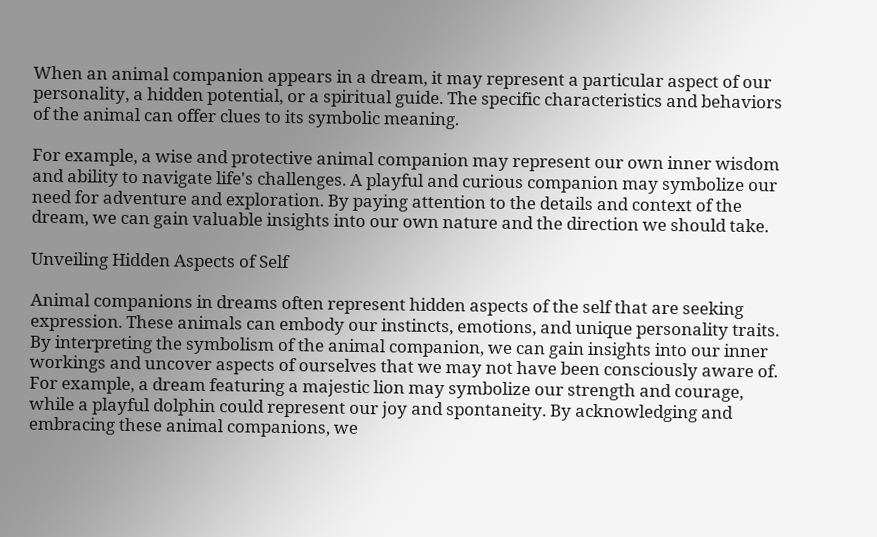When an animal companion appears in a dream, it may represent a particular aspect of our personality, a hidden potential, or a spiritual guide. The specific characteristics and behaviors of the animal can offer clues to its symbolic meaning.

For example, a wise and protective animal companion may represent our own inner wisdom and ability to navigate life's challenges. A playful and curious companion may symbolize our need for adventure and exploration. By paying attention to the details and context of the dream, we can gain valuable insights into our own nature and the direction we should take.

Unveiling Hidden Aspects of Self

Animal companions in dreams often represent hidden aspects of the self that are seeking expression. These animals can embody our instincts, emotions, and unique personality traits. By interpreting the symbolism of the animal companion, we can gain insights into our inner workings and uncover aspects of ourselves that we may not have been consciously aware of. For example, a dream featuring a majestic lion may symbolize our strength and courage, while a playful dolphin could represent our joy and spontaneity. By acknowledging and embracing these animal companions, we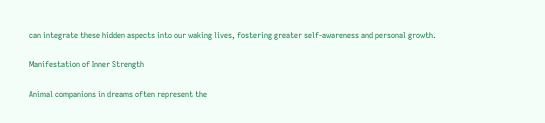can integrate these hidden aspects into our waking lives, fostering greater self-awareness and personal growth.

Manifestation of Inner Strength

Animal companions in dreams often represent the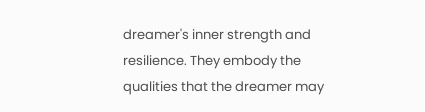dreamer's inner strength and resilience. They embody the qualities that the dreamer may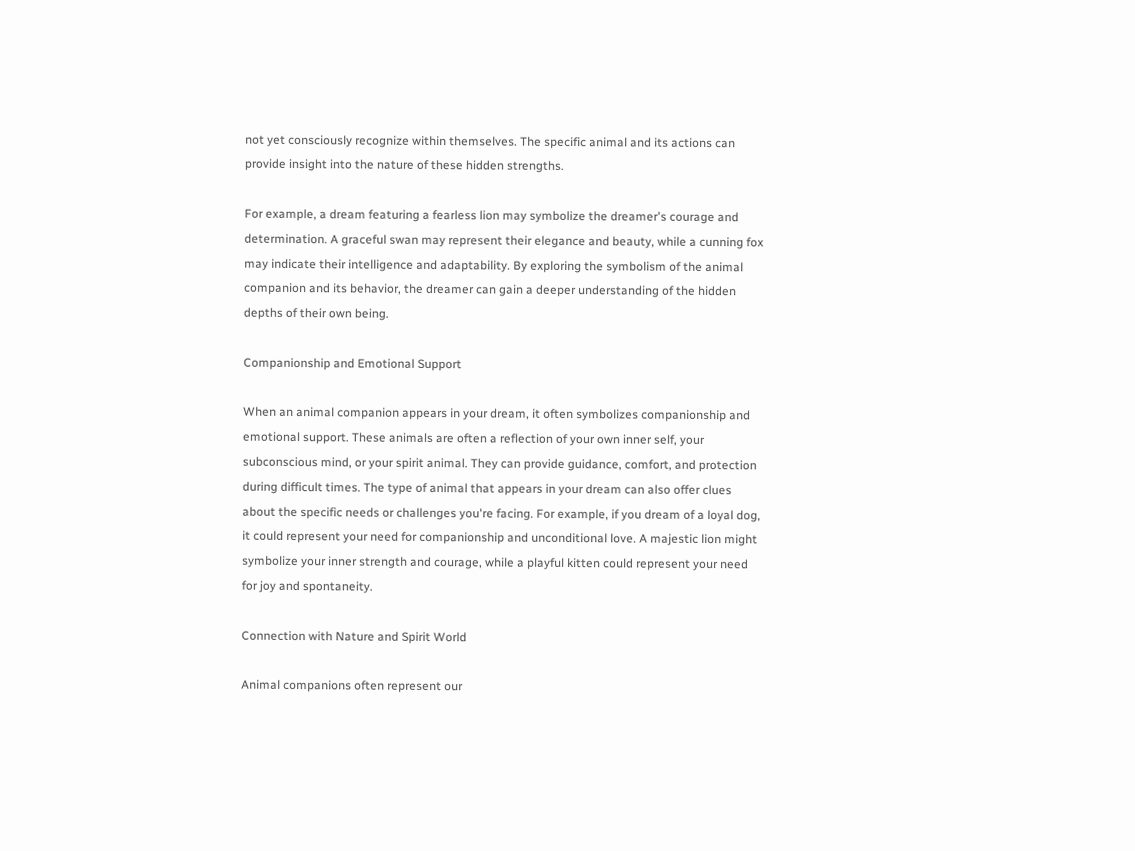not yet consciously recognize within themselves. The specific animal and its actions can provide insight into the nature of these hidden strengths.

For example, a dream featuring a fearless lion may symbolize the dreamer's courage and determination. A graceful swan may represent their elegance and beauty, while a cunning fox may indicate their intelligence and adaptability. By exploring the symbolism of the animal companion and its behavior, the dreamer can gain a deeper understanding of the hidden depths of their own being.

Companionship and Emotional Support

When an animal companion appears in your dream, it often symbolizes companionship and emotional support. These animals are often a reflection of your own inner self, your subconscious mind, or your spirit animal. They can provide guidance, comfort, and protection during difficult times. The type of animal that appears in your dream can also offer clues about the specific needs or challenges you're facing. For example, if you dream of a loyal dog, it could represent your need for companionship and unconditional love. A majestic lion might symbolize your inner strength and courage, while a playful kitten could represent your need for joy and spontaneity.

Connection with Nature and Spirit World

Animal companions often represent our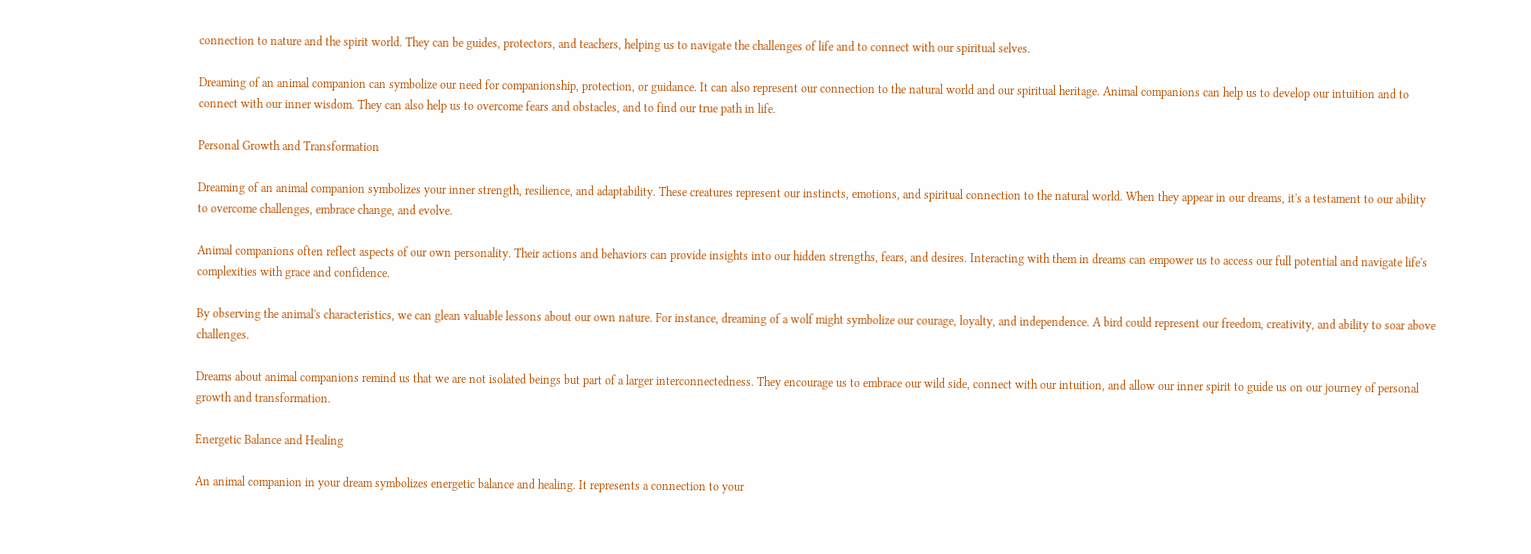connection to nature and the spirit world. They can be guides, protectors, and teachers, helping us to navigate the challenges of life and to connect with our spiritual selves.

Dreaming of an animal companion can symbolize our need for companionship, protection, or guidance. It can also represent our connection to the natural world and our spiritual heritage. Animal companions can help us to develop our intuition and to connect with our inner wisdom. They can also help us to overcome fears and obstacles, and to find our true path in life.

Personal Growth and Transformation

Dreaming of an animal companion symbolizes your inner strength, resilience, and adaptability. These creatures represent our instincts, emotions, and spiritual connection to the natural world. When they appear in our dreams, it's a testament to our ability to overcome challenges, embrace change, and evolve.

Animal companions often reflect aspects of our own personality. Their actions and behaviors can provide insights into our hidden strengths, fears, and desires. Interacting with them in dreams can empower us to access our full potential and navigate life's complexities with grace and confidence.

By observing the animal's characteristics, we can glean valuable lessons about our own nature. For instance, dreaming of a wolf might symbolize our courage, loyalty, and independence. A bird could represent our freedom, creativity, and ability to soar above challenges.

Dreams about animal companions remind us that we are not isolated beings but part of a larger interconnectedness. They encourage us to embrace our wild side, connect with our intuition, and allow our inner spirit to guide us on our journey of personal growth and transformation.

Energetic Balance and Healing

An animal companion in your dream symbolizes energetic balance and healing. It represents a connection to your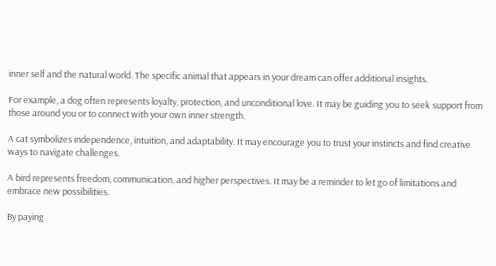inner self and the natural world. The specific animal that appears in your dream can offer additional insights.

For example, a dog often represents loyalty, protection, and unconditional love. It may be guiding you to seek support from those around you or to connect with your own inner strength.

A cat symbolizes independence, intuition, and adaptability. It may encourage you to trust your instincts and find creative ways to navigate challenges.

A bird represents freedom, communication, and higher perspectives. It may be a reminder to let go of limitations and embrace new possibilities.

By paying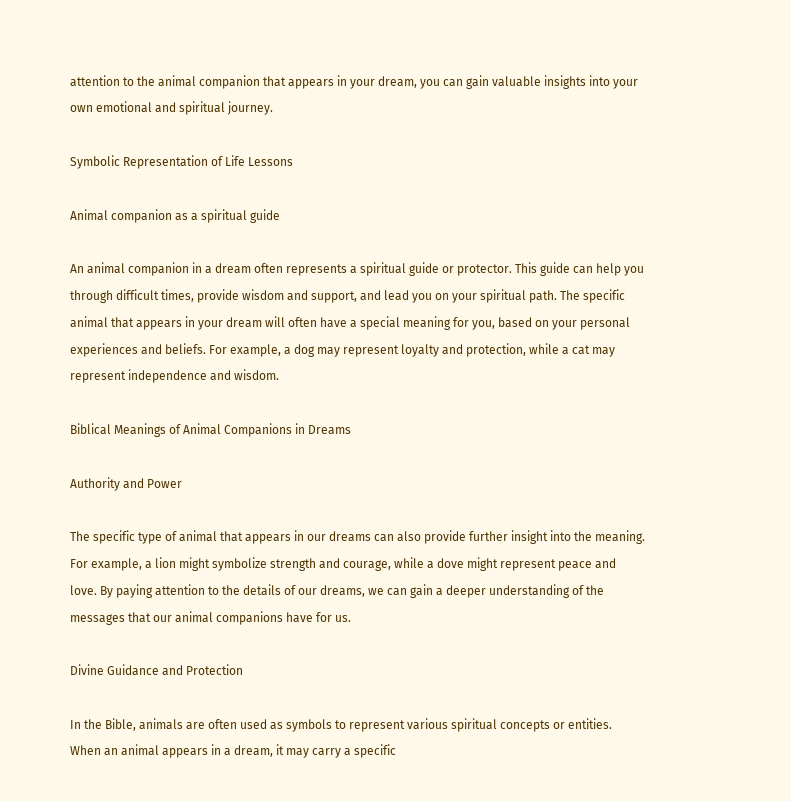attention to the animal companion that appears in your dream, you can gain valuable insights into your own emotional and spiritual journey.

Symbolic Representation of Life Lessons

Animal companion as a spiritual guide

An animal companion in a dream often represents a spiritual guide or protector. This guide can help you through difficult times, provide wisdom and support, and lead you on your spiritual path. The specific animal that appears in your dream will often have a special meaning for you, based on your personal experiences and beliefs. For example, a dog may represent loyalty and protection, while a cat may represent independence and wisdom.

Biblical Meanings of Animal Companions in Dreams

Authority and Power

The specific type of animal that appears in our dreams can also provide further insight into the meaning. For example, a lion might symbolize strength and courage, while a dove might represent peace and love. By paying attention to the details of our dreams, we can gain a deeper understanding of the messages that our animal companions have for us.

Divine Guidance and Protection

In the Bible, animals are often used as symbols to represent various spiritual concepts or entities. When an animal appears in a dream, it may carry a specific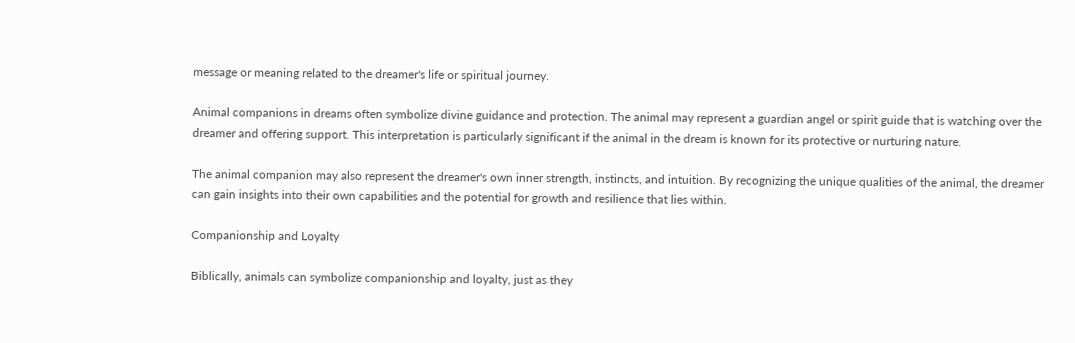message or meaning related to the dreamer's life or spiritual journey.

Animal companions in dreams often symbolize divine guidance and protection. The animal may represent a guardian angel or spirit guide that is watching over the dreamer and offering support. This interpretation is particularly significant if the animal in the dream is known for its protective or nurturing nature.

The animal companion may also represent the dreamer's own inner strength, instincts, and intuition. By recognizing the unique qualities of the animal, the dreamer can gain insights into their own capabilities and the potential for growth and resilience that lies within.

Companionship and Loyalty

Biblically, animals can symbolize companionship and loyalty, just as they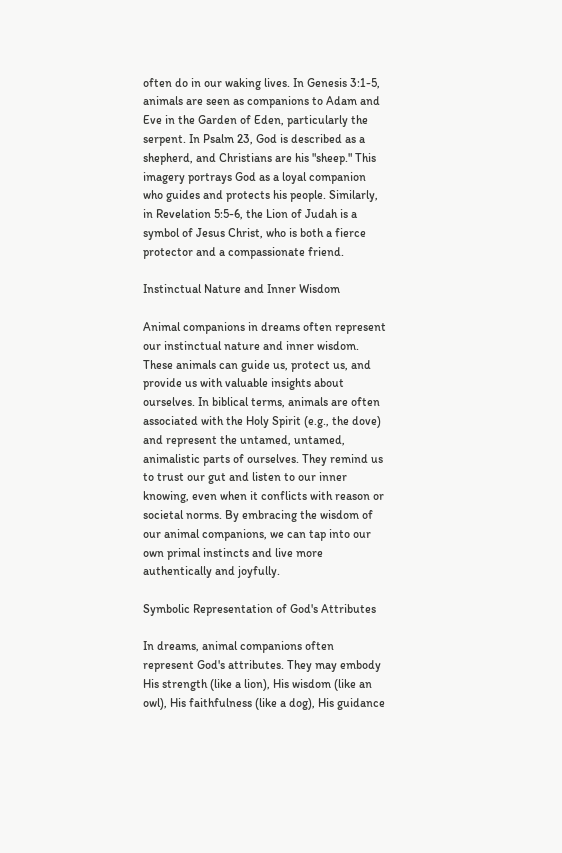often do in our waking lives. In Genesis 3:1-5, animals are seen as companions to Adam and Eve in the Garden of Eden, particularly the serpent. In Psalm 23, God is described as a shepherd, and Christians are his "sheep." This imagery portrays God as a loyal companion who guides and protects his people. Similarly, in Revelation 5:5-6, the Lion of Judah is a symbol of Jesus Christ, who is both a fierce protector and a compassionate friend.

Instinctual Nature and Inner Wisdom

Animal companions in dreams often represent our instinctual nature and inner wisdom. These animals can guide us, protect us, and provide us with valuable insights about ourselves. In biblical terms, animals are often associated with the Holy Spirit (e.g., the dove) and represent the untamed, untamed, animalistic parts of ourselves. They remind us to trust our gut and listen to our inner knowing, even when it conflicts with reason or societal norms. By embracing the wisdom of our animal companions, we can tap into our own primal instincts and live more authentically and joyfully.

Symbolic Representation of God's Attributes

In dreams, animal companions often represent God's attributes. They may embody His strength (like a lion), His wisdom (like an owl), His faithfulness (like a dog), His guidance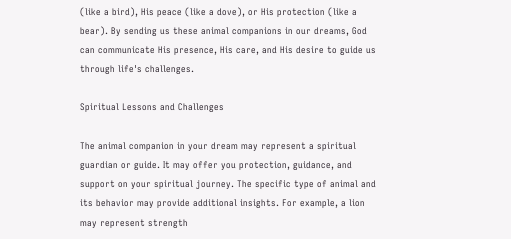(like a bird), His peace (like a dove), or His protection (like a bear). By sending us these animal companions in our dreams, God can communicate His presence, His care, and His desire to guide us through life's challenges.

Spiritual Lessons and Challenges

The animal companion in your dream may represent a spiritual guardian or guide. It may offer you protection, guidance, and support on your spiritual journey. The specific type of animal and its behavior may provide additional insights. For example, a lion may represent strength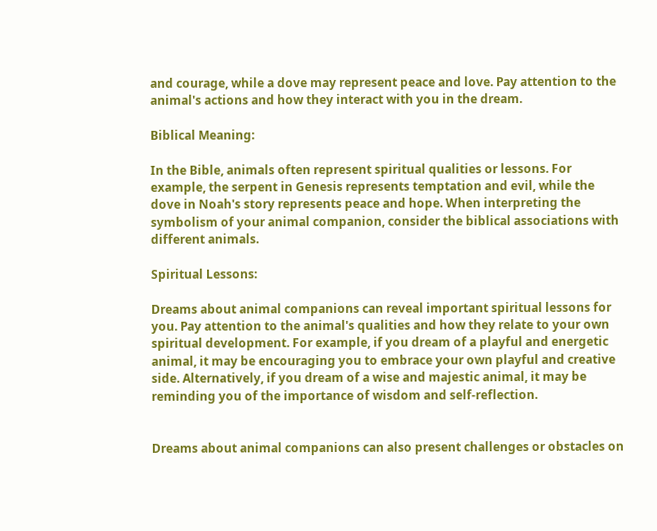and courage, while a dove may represent peace and love. Pay attention to the animal's actions and how they interact with you in the dream.

Biblical Meaning:

In the Bible, animals often represent spiritual qualities or lessons. For example, the serpent in Genesis represents temptation and evil, while the dove in Noah's story represents peace and hope. When interpreting the symbolism of your animal companion, consider the biblical associations with different animals.

Spiritual Lessons:

Dreams about animal companions can reveal important spiritual lessons for you. Pay attention to the animal's qualities and how they relate to your own spiritual development. For example, if you dream of a playful and energetic animal, it may be encouraging you to embrace your own playful and creative side. Alternatively, if you dream of a wise and majestic animal, it may be reminding you of the importance of wisdom and self-reflection.


Dreams about animal companions can also present challenges or obstacles on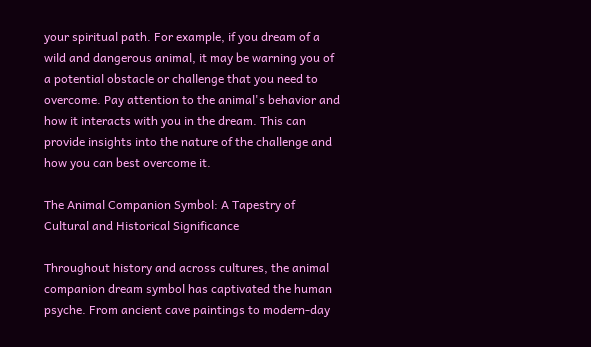your spiritual path. For example, if you dream of a wild and dangerous animal, it may be warning you of a potential obstacle or challenge that you need to overcome. Pay attention to the animal's behavior and how it interacts with you in the dream. This can provide insights into the nature of the challenge and how you can best overcome it.

The Animal Companion Symbol: A Tapestry of Cultural and Historical Significance

Throughout history and across cultures, the animal companion dream symbol has captivated the human psyche. From ancient cave paintings to modern-day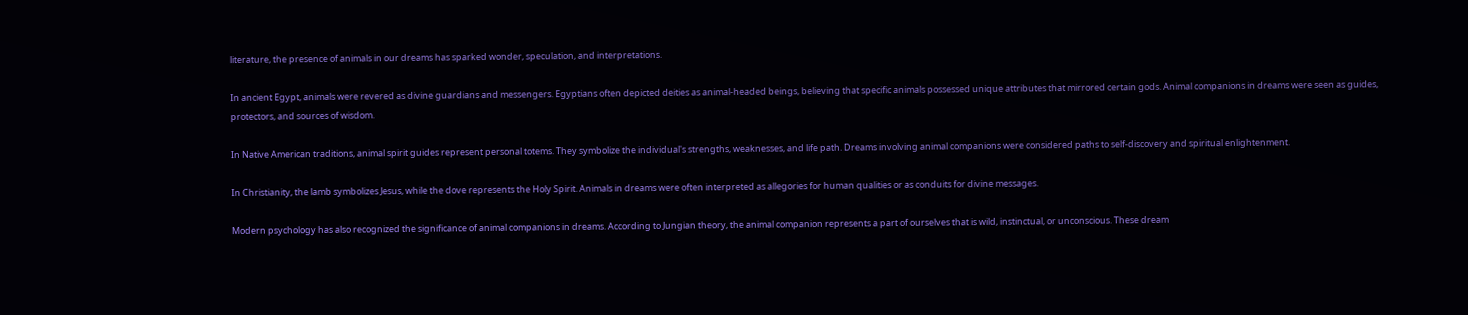literature, the presence of animals in our dreams has sparked wonder, speculation, and interpretations.

In ancient Egypt, animals were revered as divine guardians and messengers. Egyptians often depicted deities as animal-headed beings, believing that specific animals possessed unique attributes that mirrored certain gods. Animal companions in dreams were seen as guides, protectors, and sources of wisdom.

In Native American traditions, animal spirit guides represent personal totems. They symbolize the individual's strengths, weaknesses, and life path. Dreams involving animal companions were considered paths to self-discovery and spiritual enlightenment.

In Christianity, the lamb symbolizes Jesus, while the dove represents the Holy Spirit. Animals in dreams were often interpreted as allegories for human qualities or as conduits for divine messages.

Modern psychology has also recognized the significance of animal companions in dreams. According to Jungian theory, the animal companion represents a part of ourselves that is wild, instinctual, or unconscious. These dream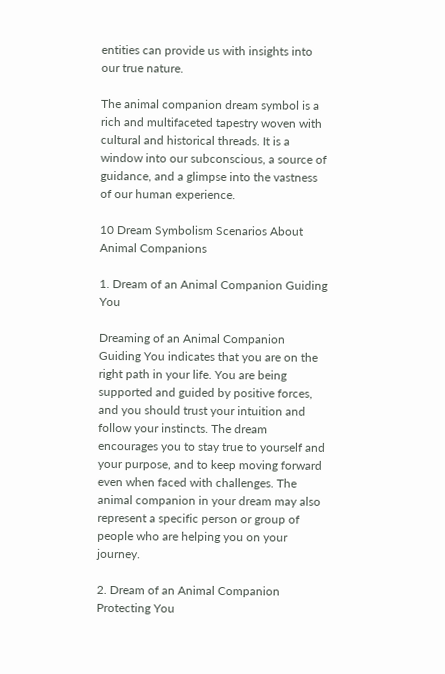entities can provide us with insights into our true nature.

The animal companion dream symbol is a rich and multifaceted tapestry woven with cultural and historical threads. It is a window into our subconscious, a source of guidance, and a glimpse into the vastness of our human experience.

10 Dream Symbolism Scenarios About Animal Companions

1. Dream of an Animal Companion Guiding You

Dreaming of an Animal Companion Guiding You indicates that you are on the right path in your life. You are being supported and guided by positive forces, and you should trust your intuition and follow your instincts. The dream encourages you to stay true to yourself and your purpose, and to keep moving forward even when faced with challenges. The animal companion in your dream may also represent a specific person or group of people who are helping you on your journey.

2. Dream of an Animal Companion Protecting You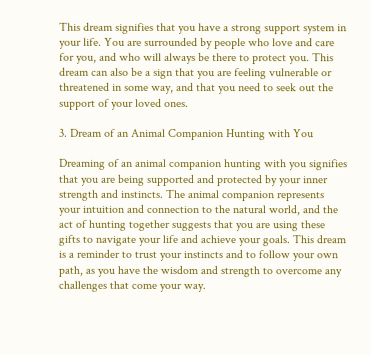This dream signifies that you have a strong support system in your life. You are surrounded by people who love and care for you, and who will always be there to protect you. This dream can also be a sign that you are feeling vulnerable or threatened in some way, and that you need to seek out the support of your loved ones.

3. Dream of an Animal Companion Hunting with You

Dreaming of an animal companion hunting with you signifies that you are being supported and protected by your inner strength and instincts. The animal companion represents your intuition and connection to the natural world, and the act of hunting together suggests that you are using these gifts to navigate your life and achieve your goals. This dream is a reminder to trust your instincts and to follow your own path, as you have the wisdom and strength to overcome any challenges that come your way.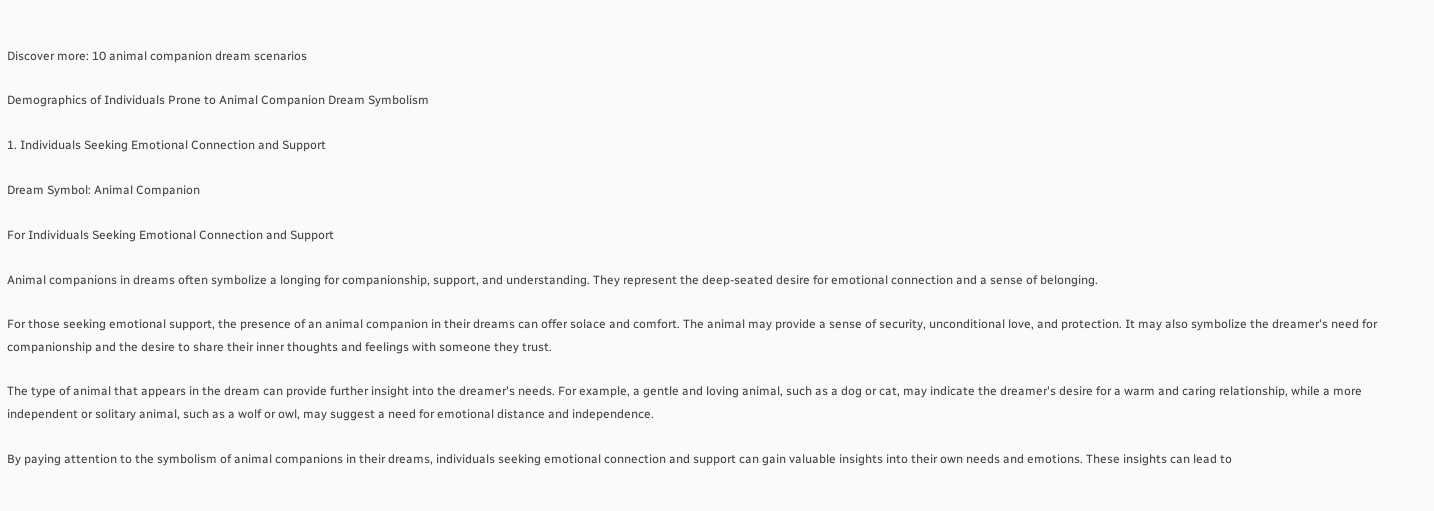Discover more: 10 animal companion dream scenarios

Demographics of Individuals Prone to Animal Companion Dream Symbolism

1. Individuals Seeking Emotional Connection and Support

Dream Symbol: Animal Companion

For Individuals Seeking Emotional Connection and Support

Animal companions in dreams often symbolize a longing for companionship, support, and understanding. They represent the deep-seated desire for emotional connection and a sense of belonging.

For those seeking emotional support, the presence of an animal companion in their dreams can offer solace and comfort. The animal may provide a sense of security, unconditional love, and protection. It may also symbolize the dreamer's need for companionship and the desire to share their inner thoughts and feelings with someone they trust.

The type of animal that appears in the dream can provide further insight into the dreamer's needs. For example, a gentle and loving animal, such as a dog or cat, may indicate the dreamer's desire for a warm and caring relationship, while a more independent or solitary animal, such as a wolf or owl, may suggest a need for emotional distance and independence.

By paying attention to the symbolism of animal companions in their dreams, individuals seeking emotional connection and support can gain valuable insights into their own needs and emotions. These insights can lead to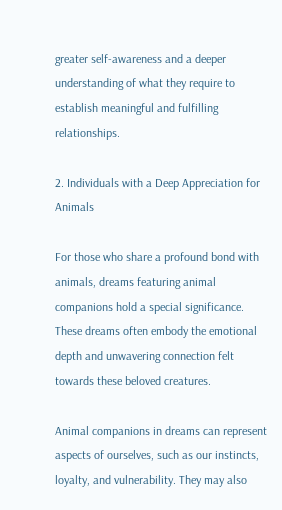greater self-awareness and a deeper understanding of what they require to establish meaningful and fulfilling relationships.

2. Individuals with a Deep Appreciation for Animals

For those who share a profound bond with animals, dreams featuring animal companions hold a special significance. These dreams often embody the emotional depth and unwavering connection felt towards these beloved creatures.

Animal companions in dreams can represent aspects of ourselves, such as our instincts, loyalty, and vulnerability. They may also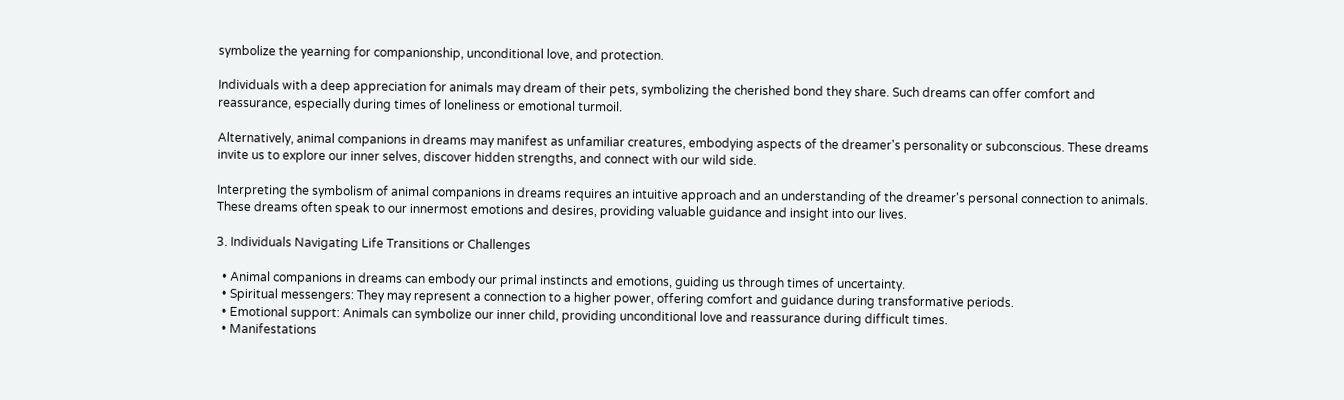symbolize the yearning for companionship, unconditional love, and protection.

Individuals with a deep appreciation for animals may dream of their pets, symbolizing the cherished bond they share. Such dreams can offer comfort and reassurance, especially during times of loneliness or emotional turmoil.

Alternatively, animal companions in dreams may manifest as unfamiliar creatures, embodying aspects of the dreamer's personality or subconscious. These dreams invite us to explore our inner selves, discover hidden strengths, and connect with our wild side.

Interpreting the symbolism of animal companions in dreams requires an intuitive approach and an understanding of the dreamer's personal connection to animals. These dreams often speak to our innermost emotions and desires, providing valuable guidance and insight into our lives.

3. Individuals Navigating Life Transitions or Challenges

  • Animal companions in dreams can embody our primal instincts and emotions, guiding us through times of uncertainty.
  • Spiritual messengers: They may represent a connection to a higher power, offering comfort and guidance during transformative periods.
  • Emotional support: Animals can symbolize our inner child, providing unconditional love and reassurance during difficult times.
  • Manifestations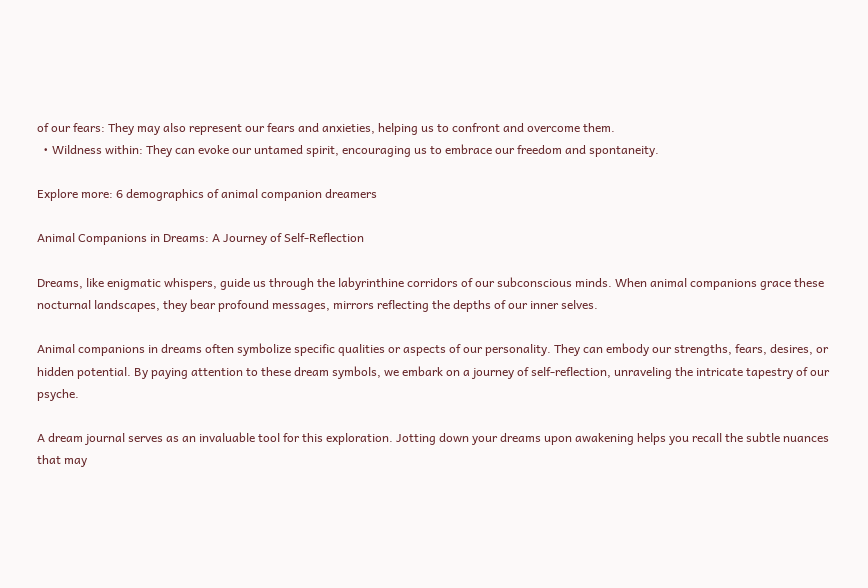of our fears: They may also represent our fears and anxieties, helping us to confront and overcome them.
  • Wildness within: They can evoke our untamed spirit, encouraging us to embrace our freedom and spontaneity.

Explore more: 6 demographics of animal companion dreamers

Animal Companions in Dreams: A Journey of Self-Reflection

Dreams, like enigmatic whispers, guide us through the labyrinthine corridors of our subconscious minds. When animal companions grace these nocturnal landscapes, they bear profound messages, mirrors reflecting the depths of our inner selves.

Animal companions in dreams often symbolize specific qualities or aspects of our personality. They can embody our strengths, fears, desires, or hidden potential. By paying attention to these dream symbols, we embark on a journey of self-reflection, unraveling the intricate tapestry of our psyche.

A dream journal serves as an invaluable tool for this exploration. Jotting down your dreams upon awakening helps you recall the subtle nuances that may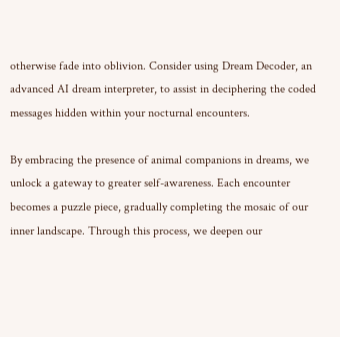otherwise fade into oblivion. Consider using Dream Decoder, an advanced AI dream interpreter, to assist in deciphering the coded messages hidden within your nocturnal encounters.

By embracing the presence of animal companions in dreams, we unlock a gateway to greater self-awareness. Each encounter becomes a puzzle piece, gradually completing the mosaic of our inner landscape. Through this process, we deepen our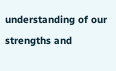understanding of our strengths and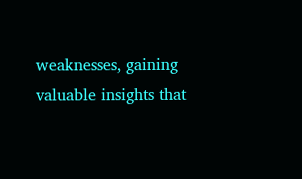weaknesses, gaining valuable insights that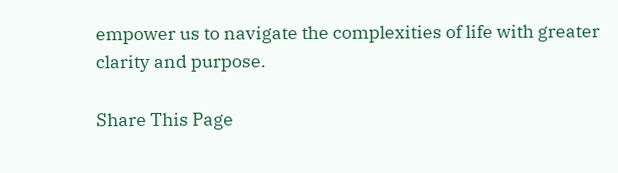empower us to navigate the complexities of life with greater clarity and purpose.

Share This Page